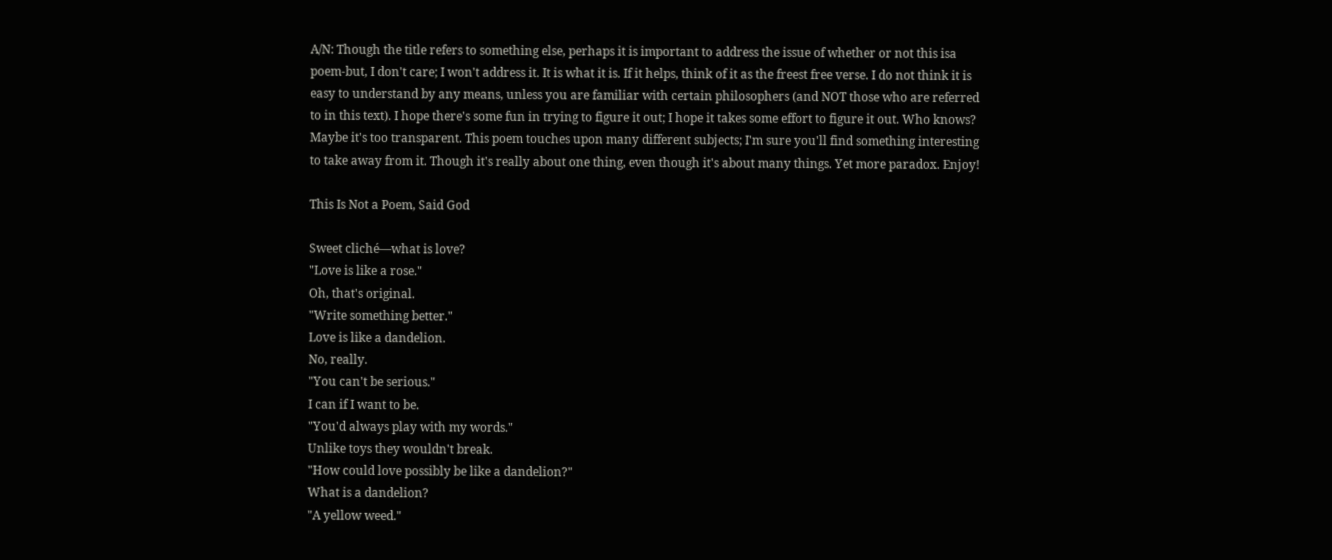A/N: Though the title refers to something else, perhaps it is important to address the issue of whether or not this isa poem-but, I don't care; I won't address it. It is what it is. If it helps, think of it as the freest free verse. I do not think it is easy to understand by any means, unless you are familiar with certain philosophers (and NOT those who are referred to in this text). I hope there's some fun in trying to figure it out; I hope it takes some effort to figure it out. Who knows? Maybe it's too transparent. This poem touches upon many different subjects; I'm sure you'll find something interesting to take away from it. Though it's really about one thing, even though it's about many things. Yet more paradox. Enjoy!

This Is Not a Poem, Said God

Sweet cliché—what is love?
"Love is like a rose."
Oh, that's original.
"Write something better."
Love is like a dandelion.
No, really.
"You can't be serious."
I can if I want to be.
"You'd always play with my words."
Unlike toys they wouldn't break.
"How could love possibly be like a dandelion?"
What is a dandelion?
"A yellow weed."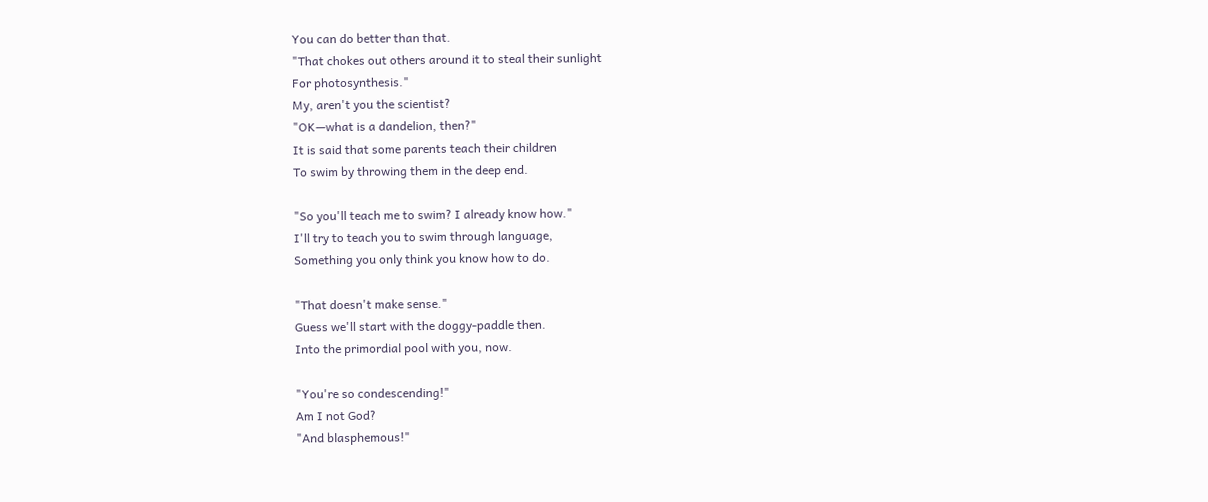You can do better than that.
"That chokes out others around it to steal their sunlight
For photosynthesis."
My, aren't you the scientist?
"OK—what is a dandelion, then?"
It is said that some parents teach their children
To swim by throwing them in the deep end.

"So you'll teach me to swim? I already know how."
I'll try to teach you to swim through language,
Something you only think you know how to do.

"That doesn't make sense."
Guess we'll start with the doggy-paddle then.
Into the primordial pool with you, now.

"You're so condescending!"
Am I not God?
"And blasphemous!"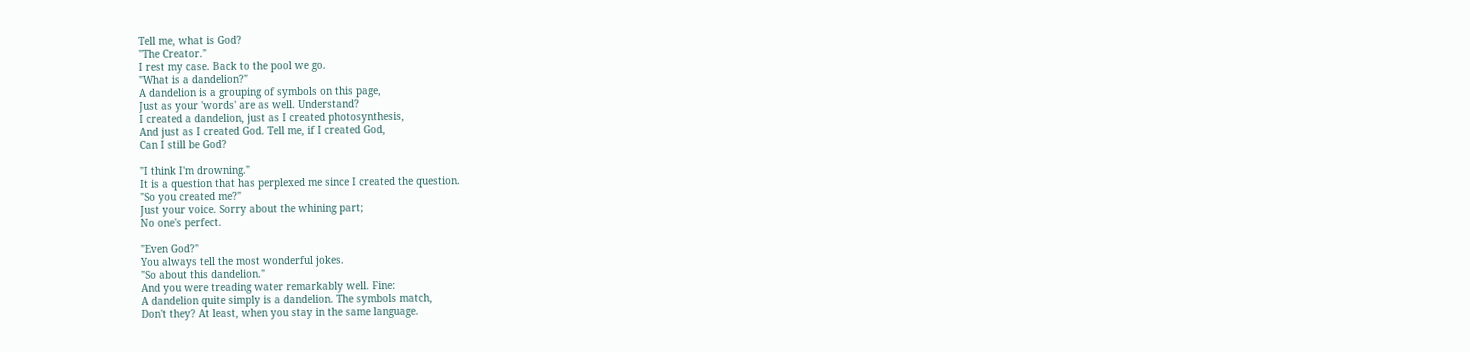Tell me, what is God?
"The Creator."
I rest my case. Back to the pool we go.
"What is a dandelion?"
A dandelion is a grouping of symbols on this page,
Just as your 'words' are as well. Understand?
I created a dandelion, just as I created photosynthesis,
And just as I created God. Tell me, if I created God,
Can I still be God?

"I think I'm drowning."
It is a question that has perplexed me since I created the question.
"So you created me?"
Just your voice. Sorry about the whining part;
No one's perfect.

"Even God?"
You always tell the most wonderful jokes.
"So about this dandelion."
And you were treading water remarkably well. Fine:
A dandelion quite simply is a dandelion. The symbols match,
Don't they? At least, when you stay in the same language.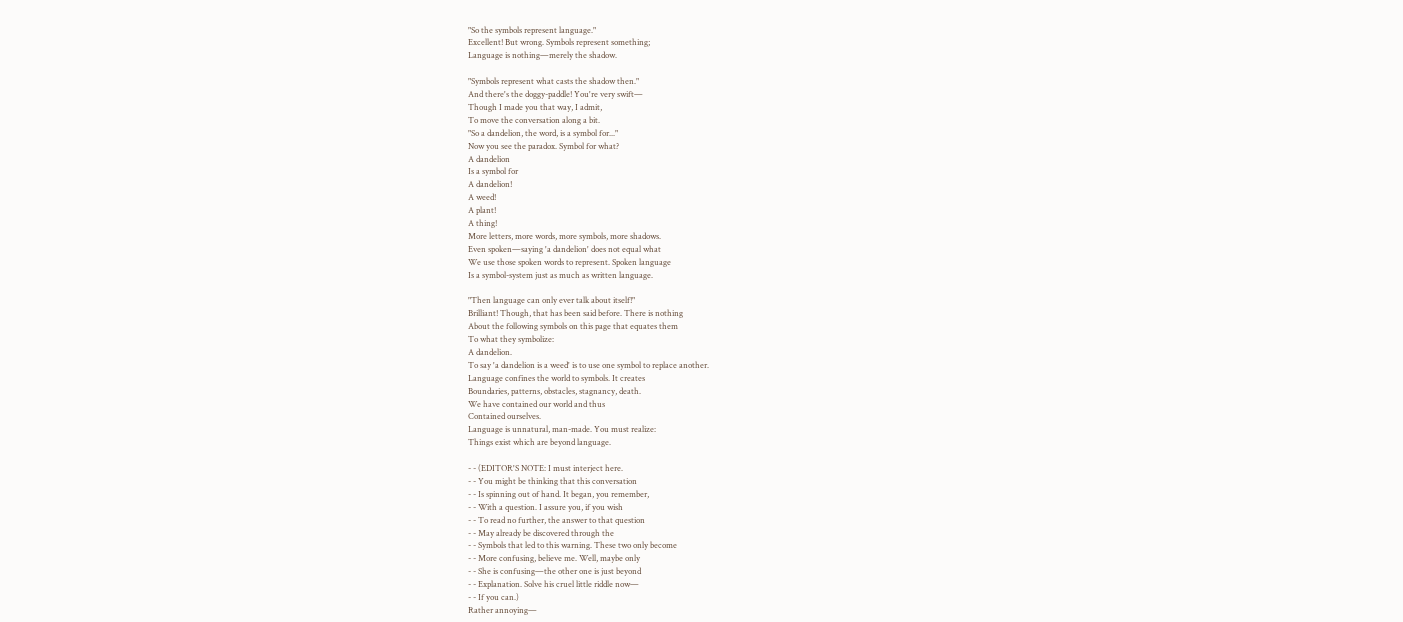"So the symbols represent language."
Excellent! But wrong. Symbols represent something;
Language is nothing—merely the shadow.

"Symbols represent what casts the shadow then."
And there's the doggy-paddle! You're very swift—
Though I made you that way, I admit,
To move the conversation along a bit.
"So a dandelion, the word, is a symbol for..."
Now you see the paradox. Symbol for what?
A dandelion
Is a symbol for
A dandelion!
A weed!
A plant!
A thing!
More letters, more words, more symbols, more shadows.
Even spoken—saying 'a dandelion' does not equal what
We use those spoken words to represent. Spoken language
Is a symbol-system just as much as written language.

"Then language can only ever talk about itself!"
Brilliant! Though, that has been said before. There is nothing
About the following symbols on this page that equates them
To what they symbolize:
A dandelion.
To say 'a dandelion is a weed' is to use one symbol to replace another.
Language confines the world to symbols. It creates
Boundaries, patterns, obstacles, stagnancy, death.
We have contained our world and thus
Contained ourselves.
Language is unnatural, man-made. You must realize:
Things exist which are beyond language.

- - (EDITOR'S NOTE: I must interject here.
- - You might be thinking that this conversation
- - Is spinning out of hand. It began, you remember,
- - With a question. I assure you, if you wish
- - To read no further, the answer to that question
- - May already be discovered through the
- - Symbols that led to this warning. These two only become
- - More confusing, believe me. Well, maybe only
- - She is confusing—the other one is just beyond
- - Explanation. Solve his cruel little riddle now—
- - If you can.)
Rather annoying—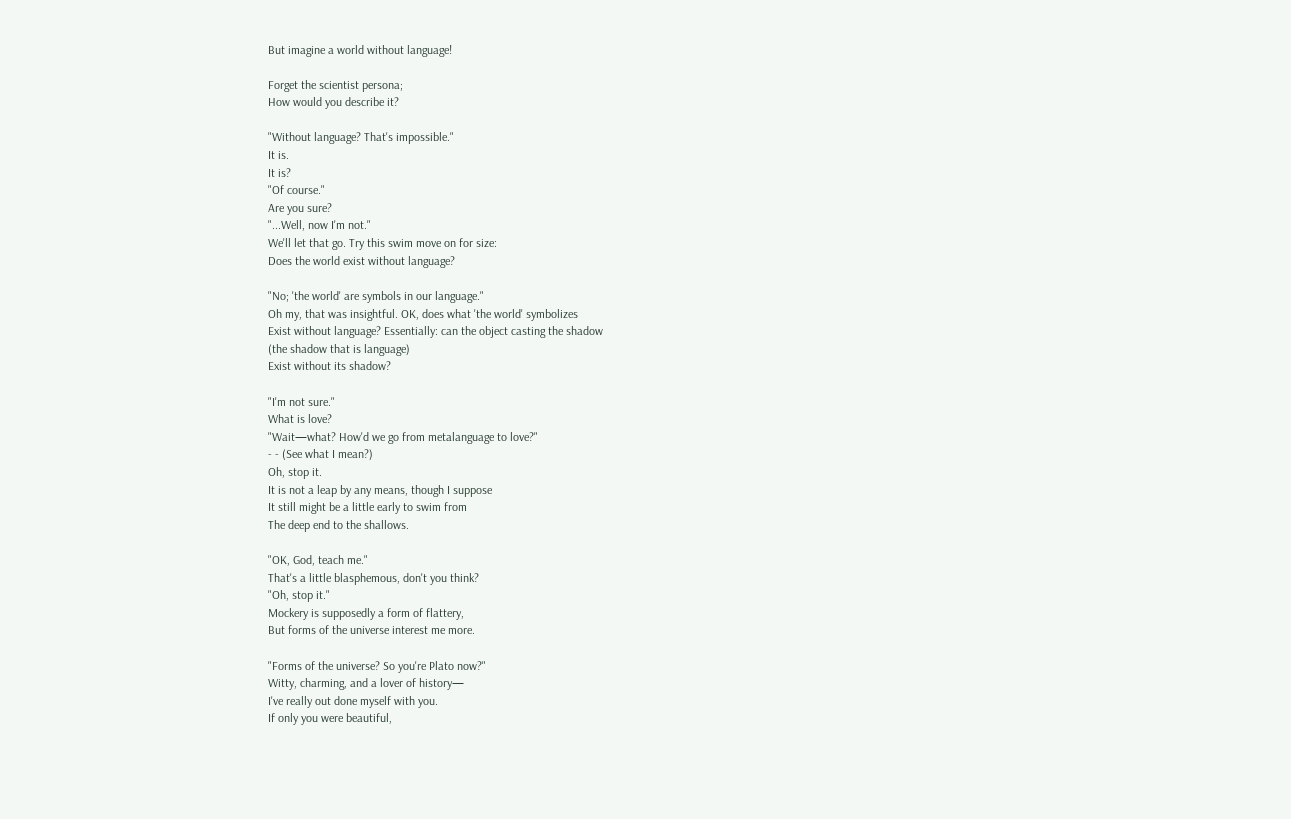But imagine a world without language!

Forget the scientist persona;
How would you describe it?

"Without language? That's impossible."
It is.
It is?
"Of course."
Are you sure?
"...Well, now I'm not."
We'll let that go. Try this swim move on for size:
Does the world exist without language?

"No; 'the world' are symbols in our language."
Oh my, that was insightful. OK, does what 'the world' symbolizes
Exist without language? Essentially: can the object casting the shadow
(the shadow that is language)
Exist without its shadow?

"I'm not sure."
What is love?
"Wait—what? How'd we go from metalanguage to love?"
- - (See what I mean?)
Oh, stop it.
It is not a leap by any means, though I suppose
It still might be a little early to swim from
The deep end to the shallows.

"OK, God, teach me."
That's a little blasphemous, don't you think?
"Oh, stop it."
Mockery is supposedly a form of flattery,
But forms of the universe interest me more.

"Forms of the universe? So you're Plato now?"
Witty, charming, and a lover of history—
I've really out done myself with you.
If only you were beautiful,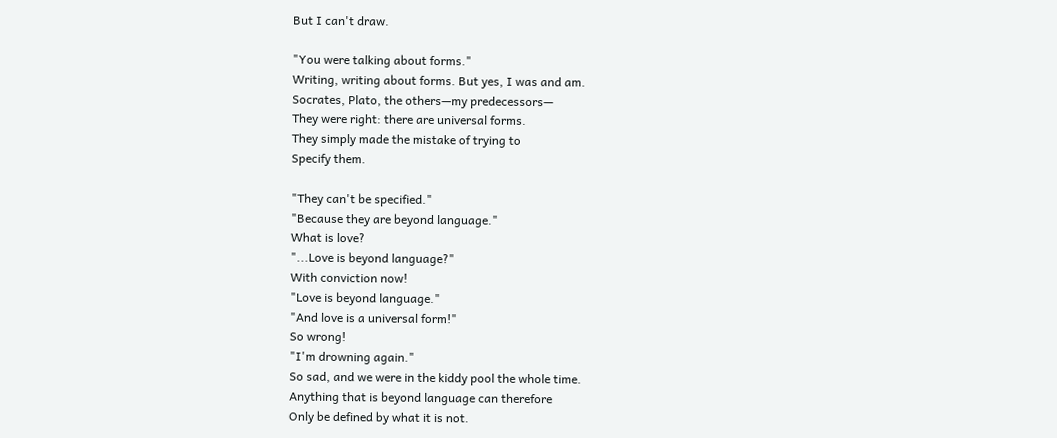But I can't draw.

"You were talking about forms."
Writing, writing about forms. But yes, I was and am.
Socrates, Plato, the others—my predecessors—
They were right: there are universal forms.
They simply made the mistake of trying to
Specify them.

"They can't be specified."
"Because they are beyond language."
What is love?
"...Love is beyond language?"
With conviction now!
"Love is beyond language."
"And love is a universal form!"
So wrong!
"I'm drowning again."
So sad, and we were in the kiddy pool the whole time.
Anything that is beyond language can therefore
Only be defined by what it is not.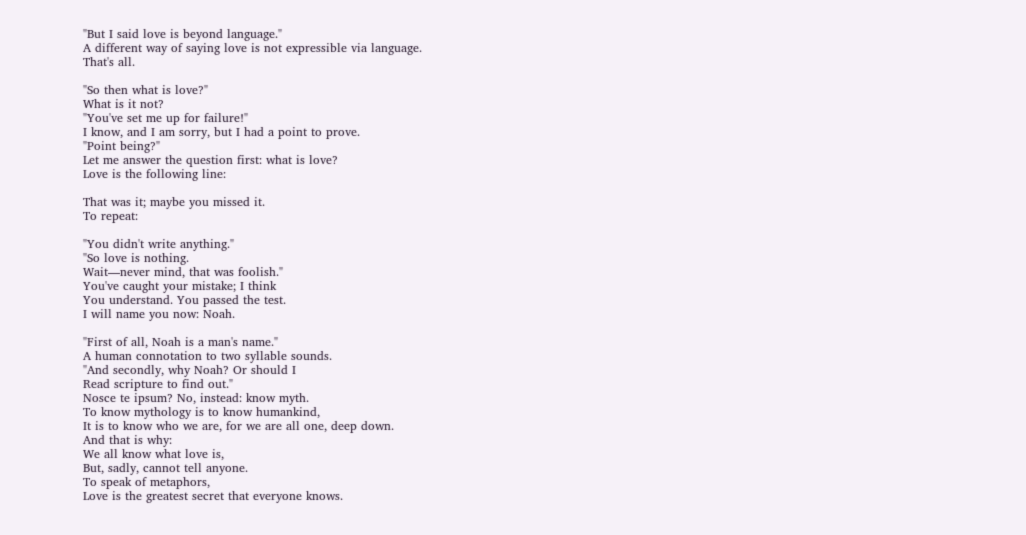"But I said love is beyond language."
A different way of saying love is not expressible via language.
That's all.

"So then what is love?"
What is it not?
"You've set me up for failure!"
I know, and I am sorry, but I had a point to prove.
"Point being?"
Let me answer the question first: what is love?
Love is the following line:

That was it; maybe you missed it.
To repeat:

"You didn't write anything."
"So love is nothing.
Wait—never mind, that was foolish."
You've caught your mistake; I think
You understand. You passed the test.
I will name you now: Noah.

"First of all, Noah is a man's name."
A human connotation to two syllable sounds.
"And secondly, why Noah? Or should I
Read scripture to find out."
Nosce te ipsum? No, instead: know myth.
To know mythology is to know humankind,
It is to know who we are, for we are all one, deep down.
And that is why:
We all know what love is,
But, sadly, cannot tell anyone.
To speak of metaphors,
Love is the greatest secret that everyone knows.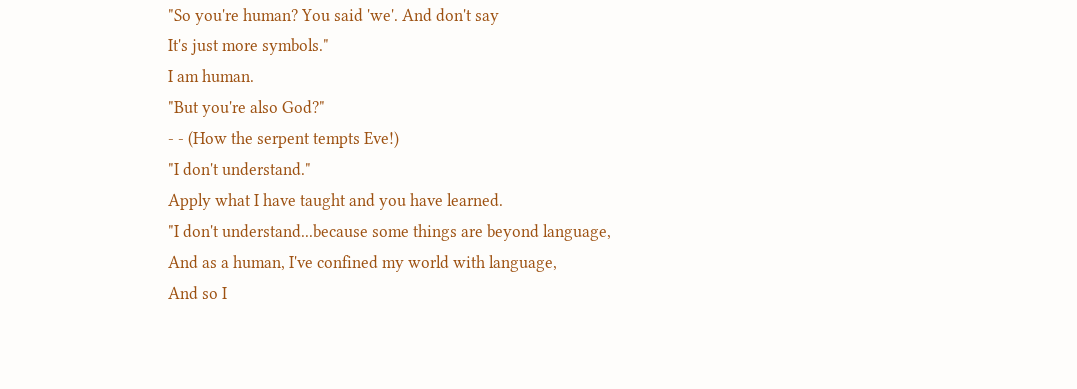"So you're human? You said 'we'. And don't say
It's just more symbols."
I am human.
"But you're also God?"
- - (How the serpent tempts Eve!)
"I don't understand."
Apply what I have taught and you have learned.
"I don't understand...because some things are beyond language,
And as a human, I've confined my world with language,
And so I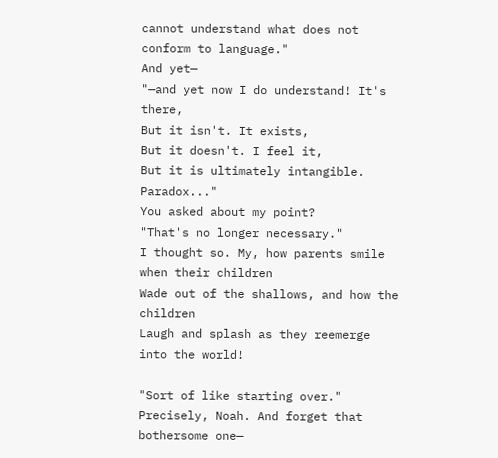cannot understand what does not conform to language."
And yet—
"—and yet now I do understand! It's there,
But it isn't. It exists,
But it doesn't. I feel it,
But it is ultimately intangible. Paradox..."
You asked about my point?
"That's no longer necessary."
I thought so. My, how parents smile when their children
Wade out of the shallows, and how the children
Laugh and splash as they reemerge into the world!

"Sort of like starting over."
Precisely, Noah. And forget that bothersome one—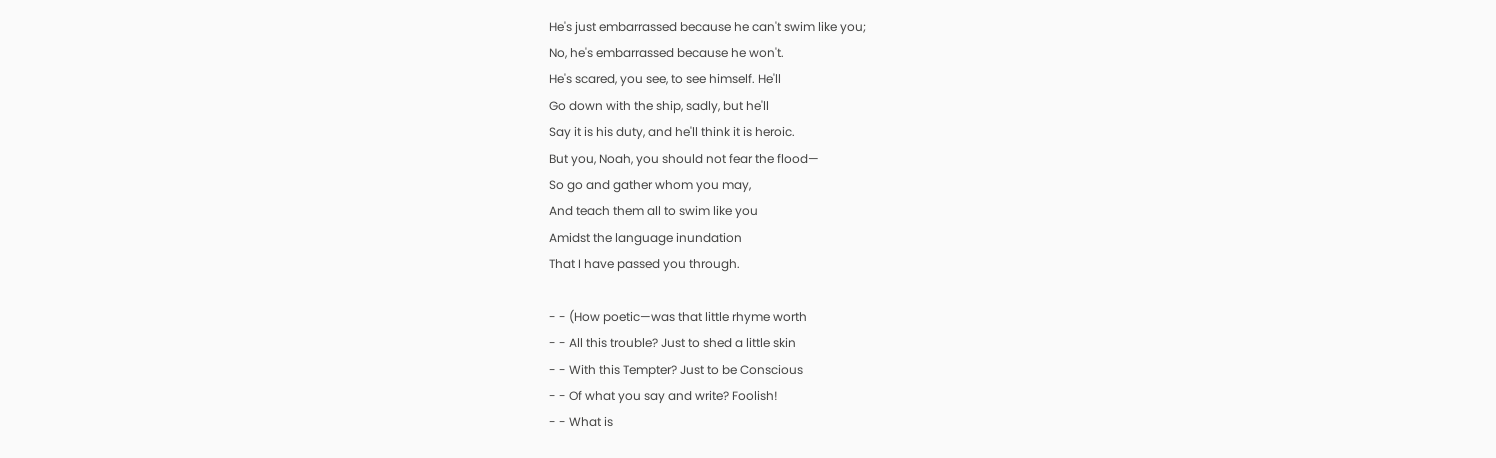He's just embarrassed because he can't swim like you;
No, he's embarrassed because he won't.
He's scared, you see, to see himself. He'll
Go down with the ship, sadly, but he'll
Say it is his duty, and he'll think it is heroic.
But you, Noah, you should not fear the flood—
So go and gather whom you may,
And teach them all to swim like you
Amidst the language inundation
That I have passed you through.

- - (How poetic—was that little rhyme worth
- - All this trouble? Just to shed a little skin
- - With this Tempter? Just to be Conscious
- - Of what you say and write? Foolish!
- - What is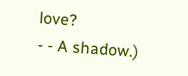love?
- - A shadow.)